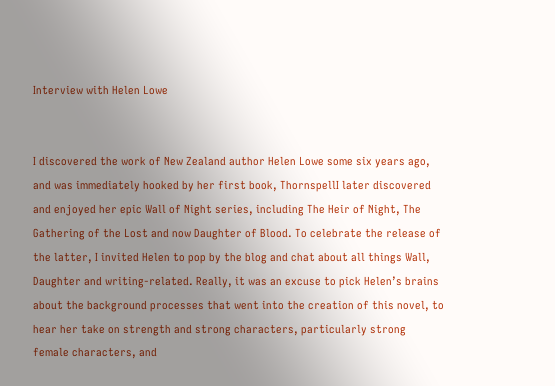Interview with Helen Lowe


I discovered the work of New Zealand author Helen Lowe some six years ago, and was immediately hooked by her first book, ThornspellI later discovered and enjoyed her epic Wall of Night series, including The Heir of Night, The Gathering of the Lost and now Daughter of Blood. To celebrate the release of the latter, I invited Helen to pop by the blog and chat about all things Wall, Daughter and writing-related. Really, it was an excuse to pick Helen’s brains about the background processes that went into the creation of this novel, to hear her take on strength and strong characters, particularly strong female characters, and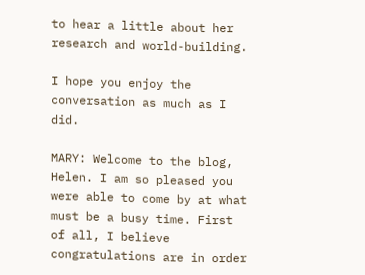to hear a little about her research and world-building.

I hope you enjoy the conversation as much as I did.

MARY: Welcome to the blog, Helen. I am so pleased you were able to come by at what must be a busy time. First of all, I believe congratulations are in order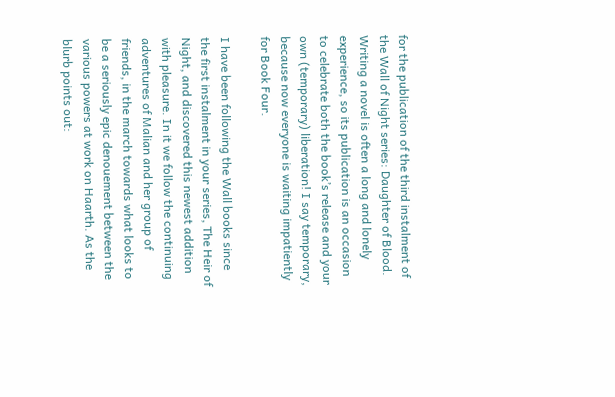for the publication of the third instalment of the Wall of Night series: Daughter of Blood. Writing a novel is often a long and lonely experience, so its publication is an occasion to celebrate both the book’s release and your own (temporary) liberation! I say temporary, because now everyone is waiting impatiently for Book Four.

I have been following the Wall books since the first instalment in your series, The Heir of Night, and discovered this newest addition with pleasure. In it we follow the continuing adventures of Malian and her group of friends, in the march towards what looks to be a seriously epic denouement between the various powers at work on Haarth. As the blurb points out: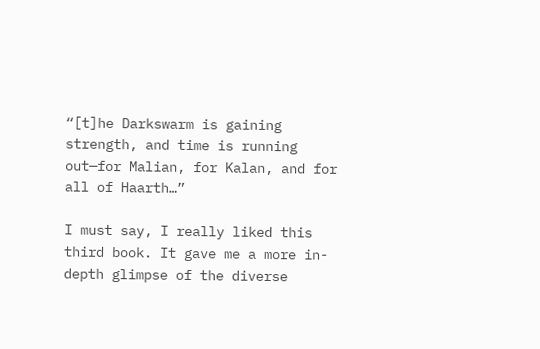“[t]he Darkswarm is gaining strength, and time is running out—for Malian, for Kalan, and for all of Haarth…”

I must say, I really liked this third book. It gave me a more in-depth glimpse of the diverse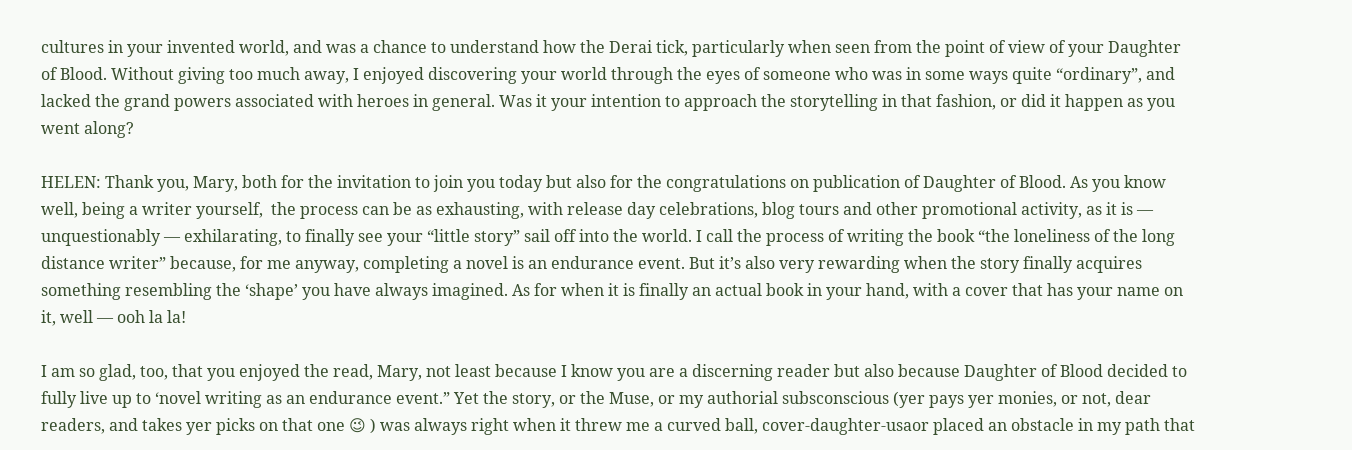cultures in your invented world, and was a chance to understand how the Derai tick, particularly when seen from the point of view of your Daughter of Blood. Without giving too much away, I enjoyed discovering your world through the eyes of someone who was in some ways quite “ordinary”, and lacked the grand powers associated with heroes in general. Was it your intention to approach the storytelling in that fashion, or did it happen as you went along?

HELEN: Thank you, Mary, both for the invitation to join you today but also for the congratulations on publication of Daughter of Blood. As you know well, being a writer yourself,  the process can be as exhausting, with release day celebrations, blog tours and other promotional activity, as it is — unquestionably — exhilarating, to finally see your “little story” sail off into the world. I call the process of writing the book “the loneliness of the long distance writer” because, for me anyway, completing a novel is an endurance event. But it’s also very rewarding when the story finally acquires something resembling the ‘shape’ you have always imagined. As for when it is finally an actual book in your hand, with a cover that has your name on it, well — ooh la la!

I am so glad, too, that you enjoyed the read, Mary, not least because I know you are a discerning reader but also because Daughter of Blood decided to fully live up to ‘novel writing as an endurance event.” Yet the story, or the Muse, or my authorial subsconscious (yer pays yer monies, or not, dear readers, and takes yer picks on that one 😉 ) was always right when it threw me a curved ball, cover-daughter-usaor placed an obstacle in my path that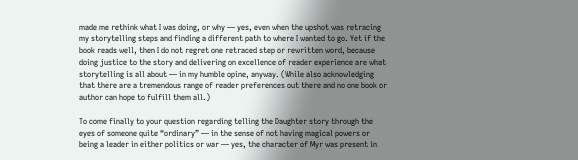made me rethink what I was doing, or why — yes, even when the upshot was retracing my storytelling steps and finding a different path to where I wanted to go. Yet if the book reads well, then I do not regret one retraced step or rewritten word, because doing justice to the story and delivering on excellence of reader experience are what storytelling is all about — in my humble opine, anyway. (While also acknowledging that there are a tremendous range of reader preferences out there and no one book or author can hope to fulfill them all.)

To come finally to your question regarding telling the Daughter story through the eyes of someone quite “ordinary” — in the sense of not having magical powers or being a leader in either politics or war — yes, the character of Myr was present in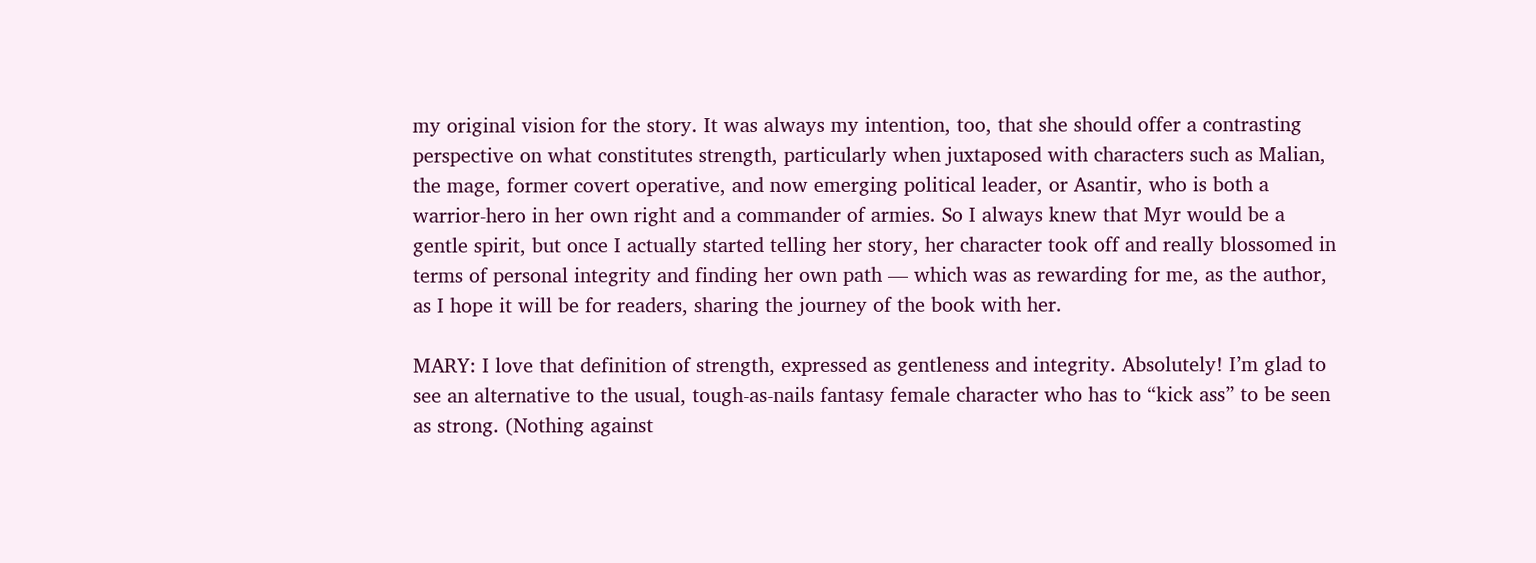my original vision for the story. It was always my intention, too, that she should offer a contrasting perspective on what constitutes strength, particularly when juxtaposed with characters such as Malian, the mage, former covert operative, and now emerging political leader, or Asantir, who is both a warrior-hero in her own right and a commander of armies. So I always knew that Myr would be a gentle spirit, but once I actually started telling her story, her character took off and really blossomed in terms of personal integrity and finding her own path — which was as rewarding for me, as the author, as I hope it will be for readers, sharing the journey of the book with her.

MARY: I love that definition of strength, expressed as gentleness and integrity. Absolutely! I’m glad to see an alternative to the usual, tough-as-nails fantasy female character who has to “kick ass” to be seen as strong. (Nothing against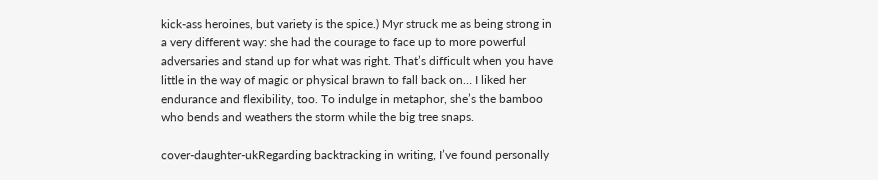kick-ass heroines, but variety is the spice.) Myr struck me as being strong in a very different way: she had the courage to face up to more powerful adversaries and stand up for what was right. That’s difficult when you have little in the way of magic or physical brawn to fall back on… I liked her endurance and flexibility, too. To indulge in metaphor, she’s the bamboo who bends and weathers the storm while the big tree snaps.

cover-daughter-ukRegarding backtracking in writing, I’ve found personally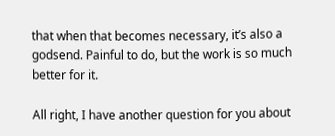that when that becomes necessary, it’s also a godsend. Painful to do, but the work is so much better for it.

All right, I have another question for you about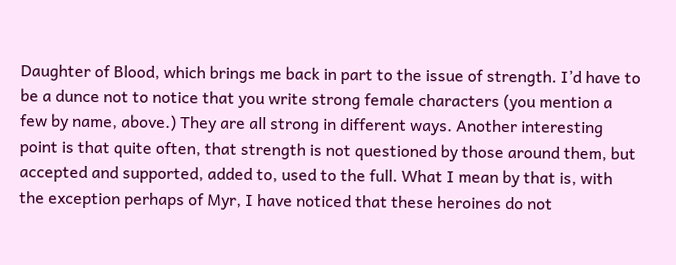Daughter of Blood, which brings me back in part to the issue of strength. I’d have to be a dunce not to notice that you write strong female characters (you mention a few by name, above.) They are all strong in different ways. Another interesting point is that quite often, that strength is not questioned by those around them, but accepted and supported, added to, used to the full. What I mean by that is, with the exception perhaps of Myr, I have noticed that these heroines do not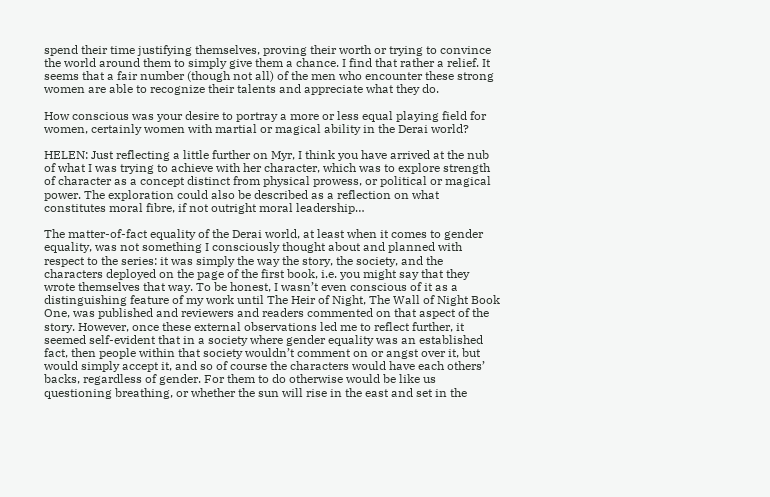spend their time justifying themselves, proving their worth or trying to convince the world around them to simply give them a chance. I find that rather a relief. It seems that a fair number (though not all) of the men who encounter these strong women are able to recognize their talents and appreciate what they do.

How conscious was your desire to portray a more or less equal playing field for women, certainly women with martial or magical ability in the Derai world?

HELEN: Just reflecting a little further on Myr, I think you have arrived at the nub of what I was trying to achieve with her character, which was to explore strength of character as a concept distinct from physical prowess, or political or magical power. The exploration could also be described as a reflection on what constitutes moral fibre, if not outright moral leadership…

The matter-of-fact equality of the Derai world, at least when it comes to gender equality, was not something I consciously thought about and planned with respect to the series: it was simply the way the story, the society, and the characters deployed on the page of the first book, i.e. you might say that they wrote themselves that way. To be honest, I wasn’t even conscious of it as a distinguishing feature of my work until The Heir of Night, The Wall of Night Book One, was published and reviewers and readers commented on that aspect of the story. However, once these external observations led me to reflect further, it seemed self-evident that in a society where gender equality was an established fact, then people within that society wouldn’t comment on or angst over it, but would simply accept it, and so of course the characters would have each others’ backs, regardless of gender. For them to do otherwise would be like us questioning breathing, or whether the sun will rise in the east and set in the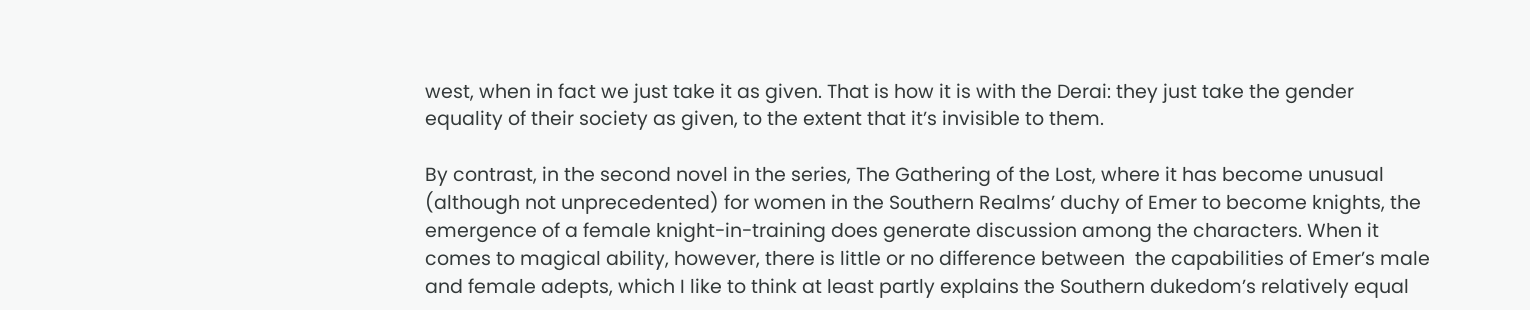west, when in fact we just take it as given. That is how it is with the Derai: they just take the gender equality of their society as given, to the extent that it’s invisible to them.

By contrast, in the second novel in the series, The Gathering of the Lost, where it has become unusual (although not unprecedented) for women in the Southern Realms’ duchy of Emer to become knights, the emergence of a female knight-in-training does generate discussion among the characters. When it comes to magical ability, however, there is little or no difference between  the capabilities of Emer’s male and female adepts, which I like to think at least partly explains the Southern dukedom’s relatively equal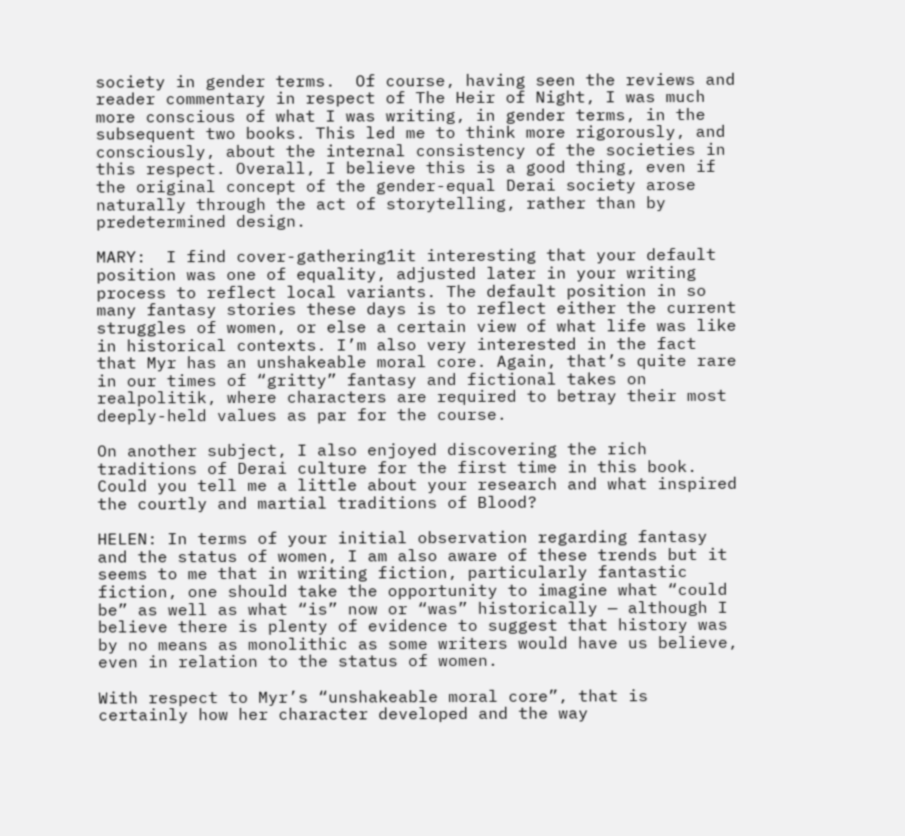society in gender terms.  Of course, having seen the reviews and reader commentary in respect of The Heir of Night, I was much more conscious of what I was writing, in gender terms, in the subsequent two books. This led me to think more rigorously, and consciously, about the internal consistency of the societies in this respect. Overall, I believe this is a good thing, even if the original concept of the gender-equal Derai society arose naturally through the act of storytelling, rather than by predetermined design.

MARY:  I find cover-gathering1it interesting that your default position was one of equality, adjusted later in your writing process to reflect local variants. The default position in so many fantasy stories these days is to reflect either the current struggles of women, or else a certain view of what life was like in historical contexts. I’m also very interested in the fact that Myr has an unshakeable moral core. Again, that’s quite rare in our times of “gritty” fantasy and fictional takes on realpolitik, where characters are required to betray their most deeply-held values as par for the course.

On another subject, I also enjoyed discovering the rich traditions of Derai culture for the first time in this book. Could you tell me a little about your research and what inspired the courtly and martial traditions of Blood?

HELEN: In terms of your initial observation regarding fantasy and the status of women, I am also aware of these trends but it seems to me that in writing fiction, particularly fantastic fiction, one should take the opportunity to imagine what “could be” as well as what “is” now or “was” historically — although I believe there is plenty of evidence to suggest that history was by no means as monolithic as some writers would have us believe, even in relation to the status of women.

With respect to Myr’s “unshakeable moral core”, that is certainly how her character developed and the way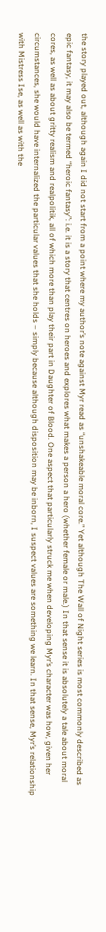the story played out, although again I did not start from a point where my author’s note against Myr read as “unshakeable moral core.” Yet although The Wall of Night series is most commonly described as epic fantasy, it may also be termed “heroic fantasy”: i.e. it is a story that centres on heroes and explores what makes a person a hero (whether female or male.) In that sense it is absolutely a tale about moral cores, as well as about gritty realism and realpolitik, all of which more than play their part in Daughter of Blood. One aspect that particularly struck me when developing Myr’s character was how, given her circumstances, she would have internalized the particular values that she holds – simply because although disposition may be inborn, I suspect values are something we learn. In that sense, Myr’s relationship with Mistress Ise, as well as with the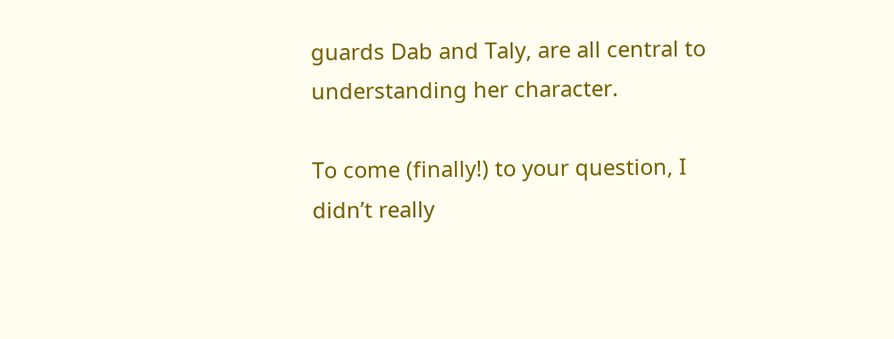guards Dab and Taly, are all central to understanding her character.

To come (finally!) to your question, I didn’t really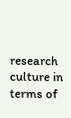research culture in terms of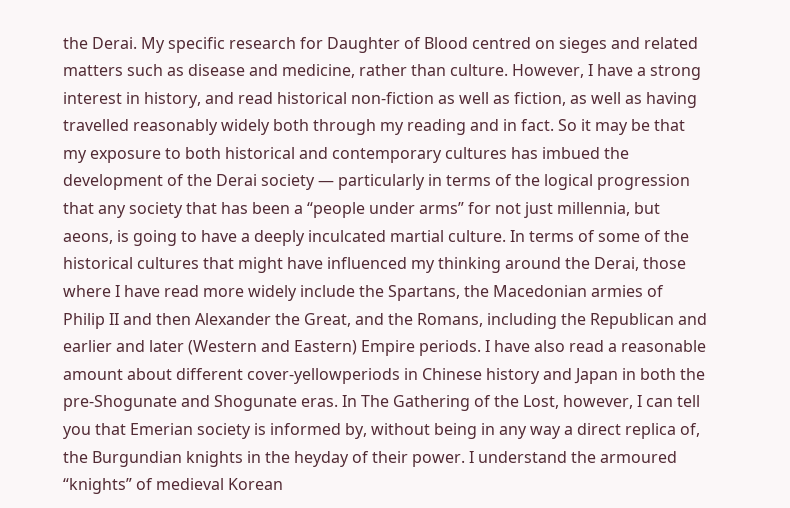the Derai. My specific research for Daughter of Blood centred on sieges and related matters such as disease and medicine, rather than culture. However, I have a strong interest in history, and read historical non-fiction as well as fiction, as well as having travelled reasonably widely both through my reading and in fact. So it may be that my exposure to both historical and contemporary cultures has imbued the development of the Derai society — particularly in terms of the logical progression that any society that has been a “people under arms” for not just millennia, but aeons, is going to have a deeply inculcated martial culture. In terms of some of the historical cultures that might have influenced my thinking around the Derai, those where I have read more widely include the Spartans, the Macedonian armies of Philip II and then Alexander the Great, and the Romans, including the Republican and earlier and later (Western and Eastern) Empire periods. I have also read a reasonable amount about different cover-yellowperiods in Chinese history and Japan in both the pre-Shogunate and Shogunate eras. In The Gathering of the Lost, however, I can tell you that Emerian society is informed by, without being in any way a direct replica of, the Burgundian knights in the heyday of their power. I understand the armoured “knights” of medieval Korean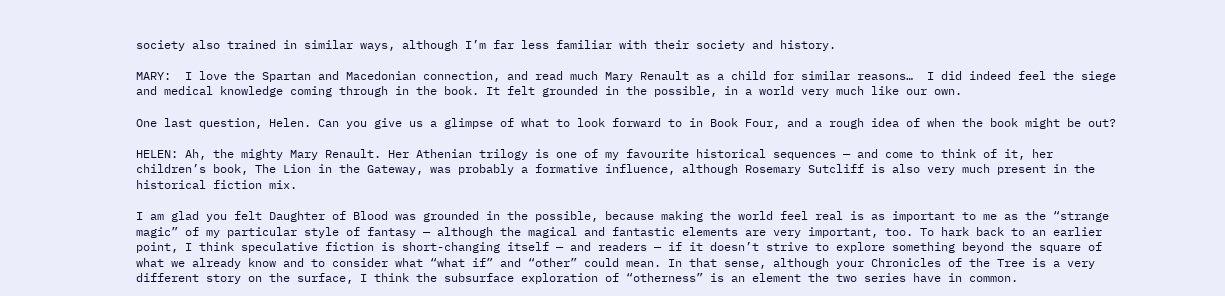society also trained in similar ways, although I’m far less familiar with their society and history.

MARY:  I love the Spartan and Macedonian connection, and read much Mary Renault as a child for similar reasons…  I did indeed feel the siege and medical knowledge coming through in the book. It felt grounded in the possible, in a world very much like our own.

One last question, Helen. Can you give us a glimpse of what to look forward to in Book Four, and a rough idea of when the book might be out?

HELEN: Ah, the mighty Mary Renault. Her Athenian trilogy is one of my favourite historical sequences — and come to think of it, her children’s book, The Lion in the Gateway, was probably a formative influence, although Rosemary Sutcliff is also very much present in the historical fiction mix.

I am glad you felt Daughter of Blood was grounded in the possible, because making the world feel real is as important to me as the “strange magic” of my particular style of fantasy — although the magical and fantastic elements are very important, too. To hark back to an earlier point, I think speculative fiction is short-changing itself — and readers — if it doesn’t strive to explore something beyond the square of what we already know and to consider what “what if” and “other” could mean. In that sense, although your Chronicles of the Tree is a very different story on the surface, I think the subsurface exploration of “otherness” is an element the two series have in common.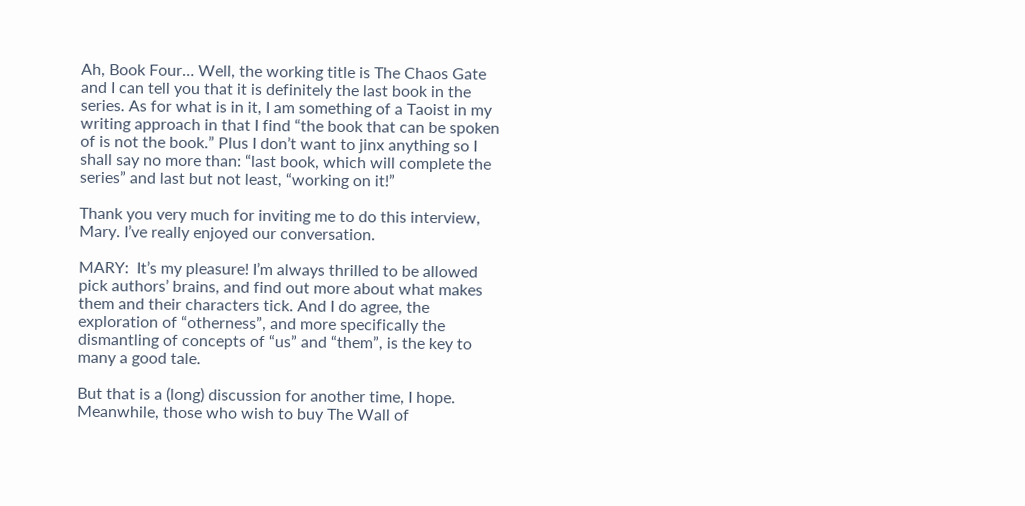Ah, Book Four… Well, the working title is The Chaos Gate and I can tell you that it is definitely the last book in the series. As for what is in it, I am something of a Taoist in my writing approach in that I find “the book that can be spoken of is not the book.” Plus I don’t want to jinx anything so I shall say no more than: “last book, which will complete the series” and last but not least, “working on it!”

Thank you very much for inviting me to do this interview, Mary. I’ve really enjoyed our conversation.

MARY:  It’s my pleasure! I’m always thrilled to be allowed pick authors’ brains, and find out more about what makes them and their characters tick. And I do agree, the exploration of “otherness”, and more specifically the dismantling of concepts of “us” and “them”, is the key to many a good tale.

But that is a (long) discussion for another time, I hope. Meanwhile, those who wish to buy The Wall of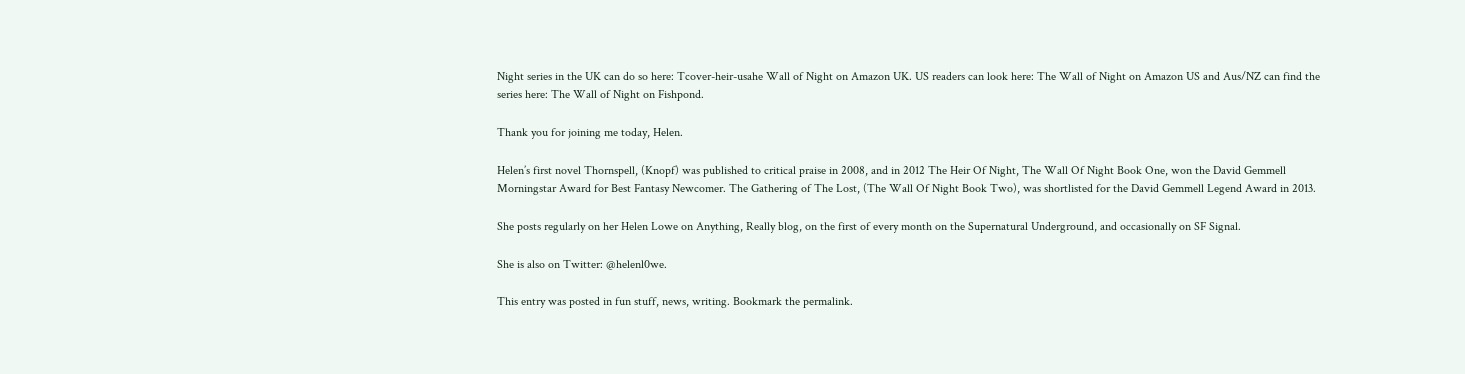Night series in the UK can do so here: Tcover-heir-usahe Wall of Night on Amazon UK. US readers can look here: The Wall of Night on Amazon US and Aus/NZ can find the series here: The Wall of Night on Fishpond.

Thank you for joining me today, Helen.

Helen’s first novel Thornspell, (Knopf) was published to critical praise in 2008, and in 2012 The Heir Of Night, The Wall Of Night Book One, won the David Gemmell Morningstar Award for Best Fantasy Newcomer. The Gathering of The Lost, (The Wall Of Night Book Two), was shortlisted for the David Gemmell Legend Award in 2013.

She posts regularly on her Helen Lowe on Anything, Really blog, on the first of every month on the Supernatural Underground, and occasionally on SF Signal.

She is also on Twitter: @helenl0we.

This entry was posted in fun stuff, news, writing. Bookmark the permalink.